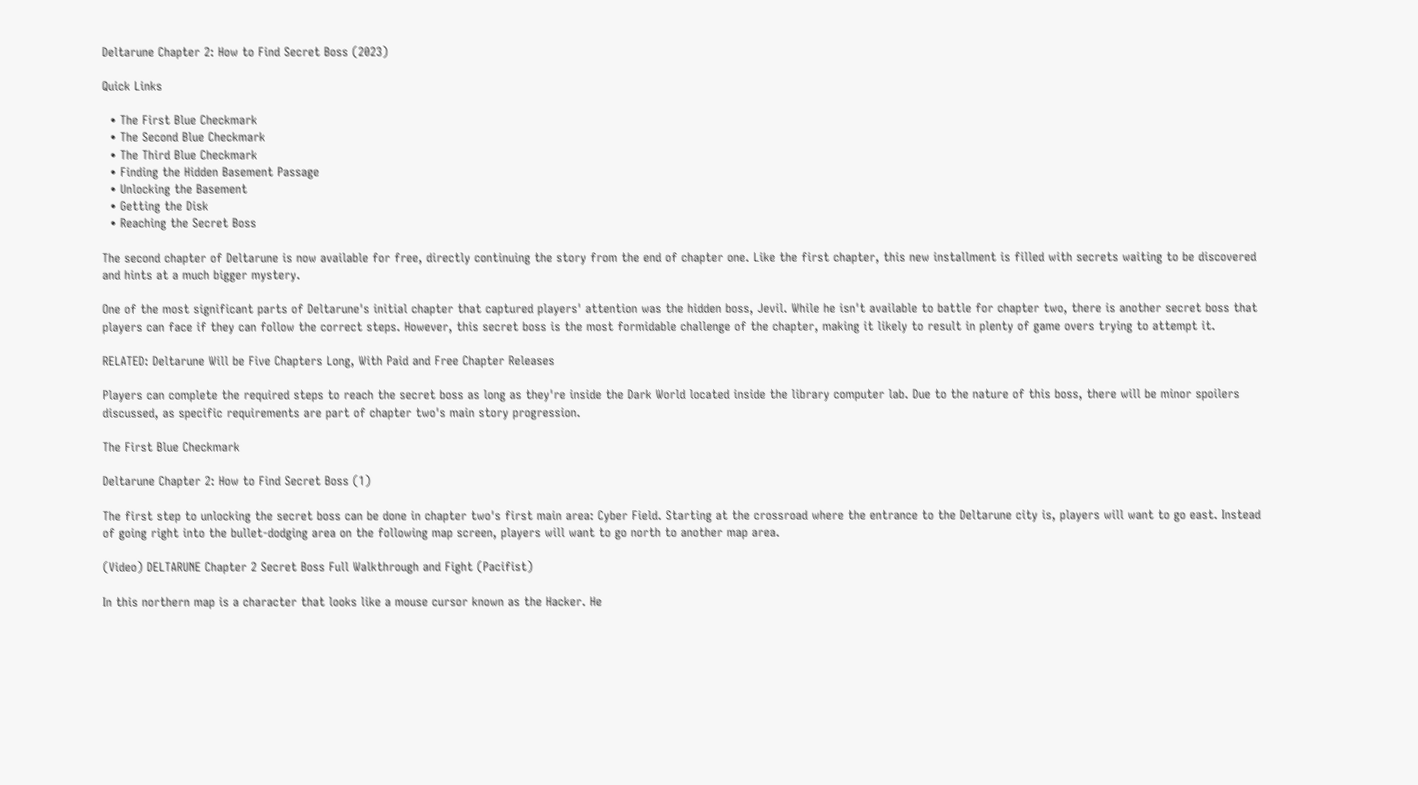Deltarune Chapter 2: How to Find Secret Boss (2023)

Quick Links

  • The First Blue Checkmark
  • The Second Blue Checkmark
  • The Third Blue Checkmark
  • Finding the Hidden Basement Passage
  • Unlocking the Basement
  • Getting the Disk
  • Reaching the Secret Boss

The second chapter of Deltarune is now available for free, directly continuing the story from the end of chapter one. Like the first chapter, this new installment is filled with secrets waiting to be discovered and hints at a much bigger mystery.

One of the most significant parts of Deltarune's initial chapter that captured players' attention was the hidden boss, Jevil. While he isn't available to battle for chapter two, there is another secret boss that players can face if they can follow the correct steps. However, this secret boss is the most formidable challenge of the chapter, making it likely to result in plenty of game overs trying to attempt it.

RELATED: Deltarune Will be Five Chapters Long, With Paid and Free Chapter Releases

Players can complete the required steps to reach the secret boss as long as they're inside the Dark World located inside the library computer lab. Due to the nature of this boss, there will be minor spoilers discussed, as specific requirements are part of chapter two's main story progression.

The First Blue Checkmark

Deltarune Chapter 2: How to Find Secret Boss (1)

The first step to unlocking the secret boss can be done in chapter two's first main area: Cyber Field. Starting at the crossroad where the entrance to the Deltarune city is, players will want to go east. Instead of going right into the bullet-dodging area on the following map screen, players will want to go north to another map area.

(Video) DELTARUNE Chapter 2 Secret Boss Full Walkthrough and Fight (Pacifist)

In this northern map is a character that looks like a mouse cursor known as the Hacker. He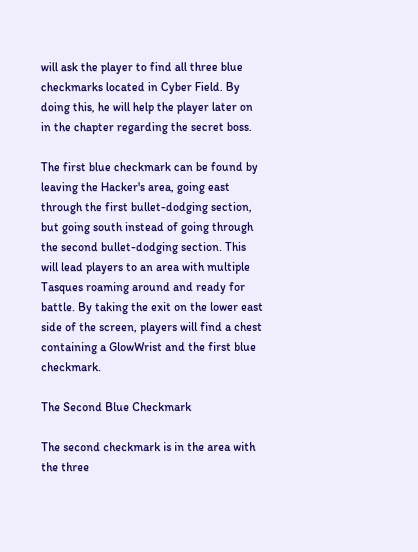will ask the player to find all three blue checkmarks located in Cyber Field. By doing this, he will help the player later on in the chapter regarding the secret boss.

The first blue checkmark can be found by leaving the Hacker's area, going east through the first bullet-dodging section, but going south instead of going through the second bullet-dodging section. This will lead players to an area with multiple Tasques roaming around and ready for battle. By taking the exit on the lower east side of the screen, players will find a chest containing a GlowWrist and the first blue checkmark.

The Second Blue Checkmark

The second checkmark is in the area with the three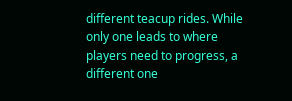different teacup rides. While only one leads to where players need to progress, a different one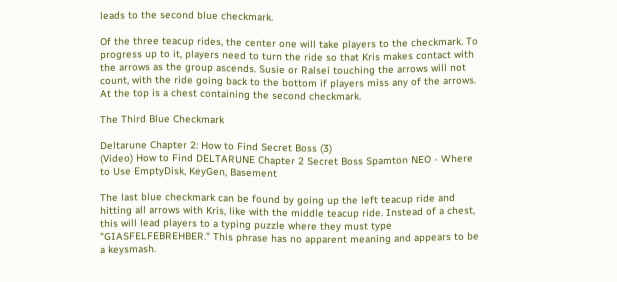leads to the second blue checkmark.

Of the three teacup rides, the center one will take players to the checkmark. To progress up to it, players need to turn the ride so that Kris makes contact with the arrows as the group ascends. Susie or Ralsei touching the arrows will not count, with the ride going back to the bottom if players miss any of the arrows. At the top is a chest containing the second checkmark.

The Third Blue Checkmark

Deltarune Chapter 2: How to Find Secret Boss (3)
(Video) How to Find DELTARUNE Chapter 2 Secret Boss Spamton NEO - Where to Use EmptyDisk, KeyGen, Basement

The last blue checkmark can be found by going up the left teacup ride and hitting all arrows with Kris, like with the middle teacup ride. Instead of a chest, this will lead players to a typing puzzle where they must type "GIASFELFEBREHBER." This phrase has no apparent meaning and appears to be a keysmash.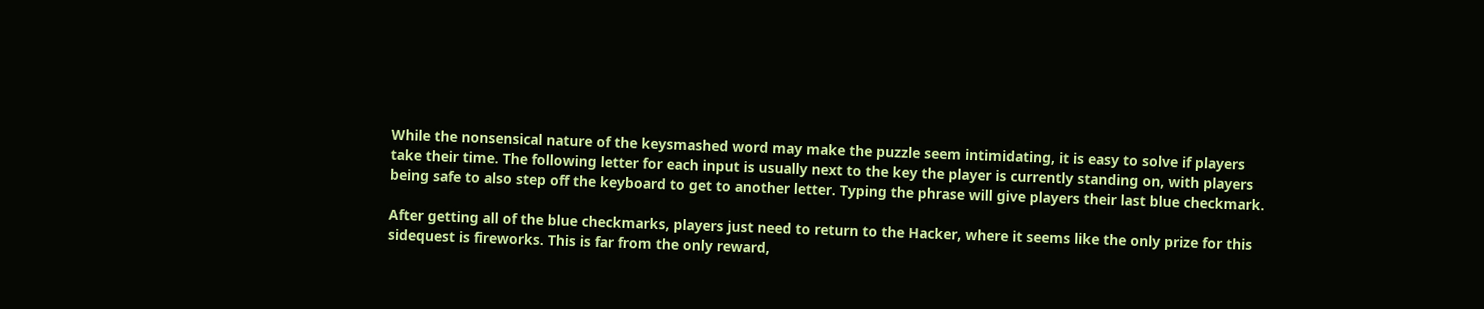While the nonsensical nature of the keysmashed word may make the puzzle seem intimidating, it is easy to solve if players take their time. The following letter for each input is usually next to the key the player is currently standing on, with players being safe to also step off the keyboard to get to another letter. Typing the phrase will give players their last blue checkmark.

After getting all of the blue checkmarks, players just need to return to the Hacker, where it seems like the only prize for this sidequest is fireworks. This is far from the only reward,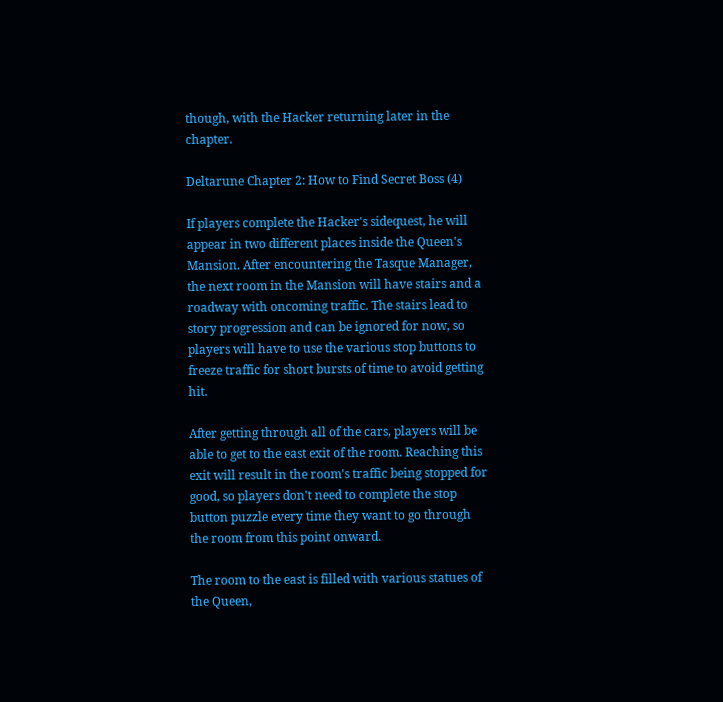though, with the Hacker returning later in the chapter.

Deltarune Chapter 2: How to Find Secret Boss (4)

If players complete the Hacker's sidequest, he will appear in two different places inside the Queen's Mansion. After encountering the Tasque Manager, the next room in the Mansion will have stairs and a roadway with oncoming traffic. The stairs lead to story progression and can be ignored for now, so players will have to use the various stop buttons to freeze traffic for short bursts of time to avoid getting hit.

After getting through all of the cars, players will be able to get to the east exit of the room. Reaching this exit will result in the room's traffic being stopped for good, so players don't need to complete the stop button puzzle every time they want to go through the room from this point onward.

The room to the east is filled with various statues of the Queen,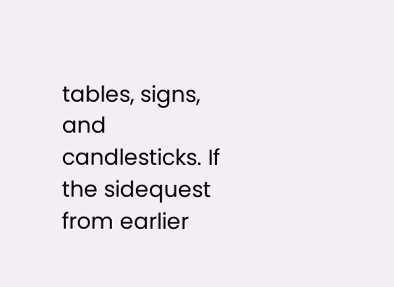tables, signs, and candlesticks. If the sidequest from earlier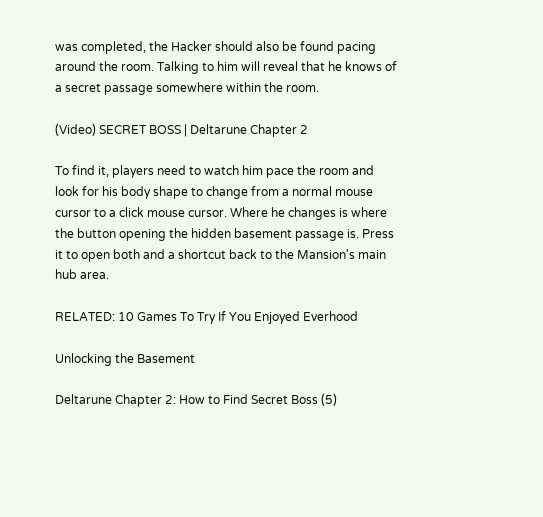was completed, the Hacker should also be found pacing around the room. Talking to him will reveal that he knows of a secret passage somewhere within the room.

(Video) SECRET BOSS | Deltarune Chapter 2

To find it, players need to watch him pace the room and look for his body shape to change from a normal mouse cursor to a click mouse cursor. Where he changes is where the button opening the hidden basement passage is. Press it to open both and a shortcut back to the Mansion's main hub area.

RELATED: 10 Games To Try If You Enjoyed Everhood

Unlocking the Basement

Deltarune Chapter 2: How to Find Secret Boss (5)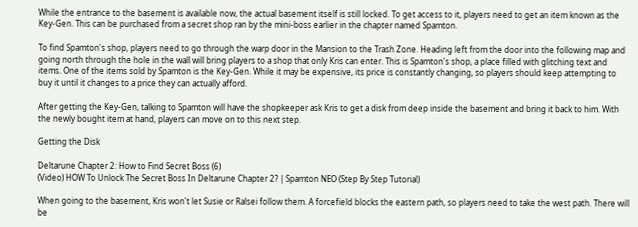While the entrance to the basement is available now, the actual basement itself is still locked. To get access to it, players need to get an item known as the Key-Gen. This can be purchased from a secret shop ran by the mini-boss earlier in the chapter named Spamton.

To find Spamton's shop, players need to go through the warp door in the Mansion to the Trash Zone. Heading left from the door into the following map and going north through the hole in the wall will bring players to a shop that only Kris can enter. This is Spamton's shop, a place filled with glitching text and items. One of the items sold by Spamton is the Key-Gen. While it may be expensive, its price is constantly changing, so players should keep attempting to buy it until it changes to a price they can actually afford.

After getting the Key-Gen, talking to Spamton will have the shopkeeper ask Kris to get a disk from deep inside the basement and bring it back to him. With the newly bought item at hand, players can move on to this next step.

Getting the Disk

Deltarune Chapter 2: How to Find Secret Boss (6)
(Video) HOW To Unlock The Secret Boss In Deltarune Chapter 2? | Spamton NEO (Step By Step Tutorial)

When going to the basement, Kris won't let Susie or Ralsei follow them. A forcefield blocks the eastern path, so players need to take the west path. There will be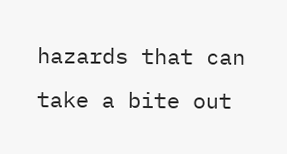hazards that can take a bite out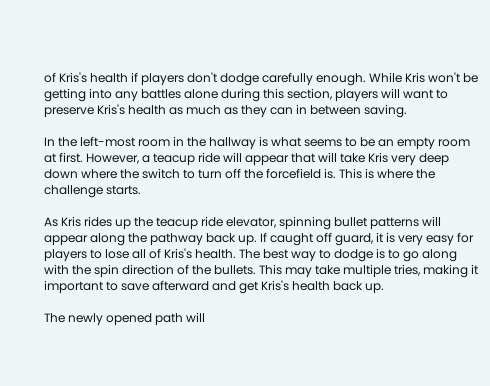of Kris's health if players don't dodge carefully enough. While Kris won't be getting into any battles alone during this section, players will want to preserve Kris's health as much as they can in between saving.

In the left-most room in the hallway is what seems to be an empty room at first. However, a teacup ride will appear that will take Kris very deep down where the switch to turn off the forcefield is. This is where the challenge starts.

As Kris rides up the teacup ride elevator, spinning bullet patterns will appear along the pathway back up. If caught off guard, it is very easy for players to lose all of Kris's health. The best way to dodge is to go along with the spin direction of the bullets. This may take multiple tries, making it important to save afterward and get Kris's health back up.

The newly opened path will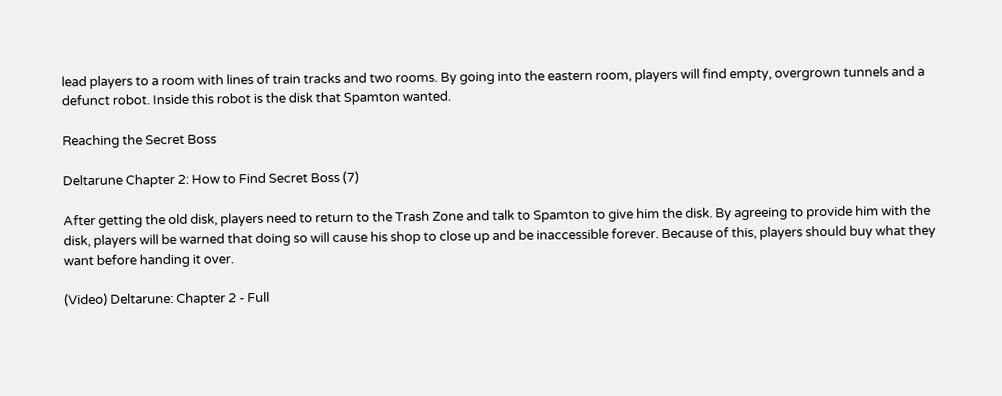lead players to a room with lines of train tracks and two rooms. By going into the eastern room, players will find empty, overgrown tunnels and a defunct robot. Inside this robot is the disk that Spamton wanted.

Reaching the Secret Boss

Deltarune Chapter 2: How to Find Secret Boss (7)

After getting the old disk, players need to return to the Trash Zone and talk to Spamton to give him the disk. By agreeing to provide him with the disk, players will be warned that doing so will cause his shop to close up and be inaccessible forever. Because of this, players should buy what they want before handing it over.

(Video) Deltarune: Chapter 2 - Full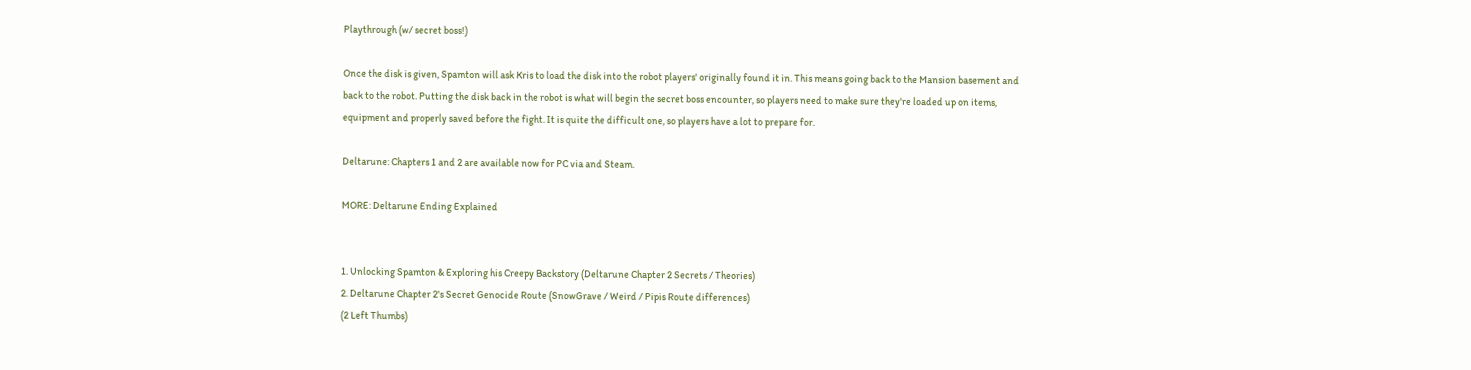Playthrough (w/ secret boss!)

Once the disk is given, Spamton will ask Kris to load the disk into the robot players' originally found it in. This means going back to the Mansion basement and back to the robot. Putting the disk back in the robot is what will begin the secret boss encounter, so players need to make sure they're loaded up on items, equipment and properly saved before the fight. It is quite the difficult one, so players have a lot to prepare for.

Deltarune: Chapters 1 and 2 are available now for PC via and Steam.

MORE: Deltarune Ending Explained


1. Unlocking Spamton & Exploring his Creepy Backstory (Deltarune Chapter 2 Secrets / Theories)
2. Deltarune Chapter 2's Secret Genocide Route (SnowGrave / Weird / Pipis Route differences)
(2 Left Thumbs)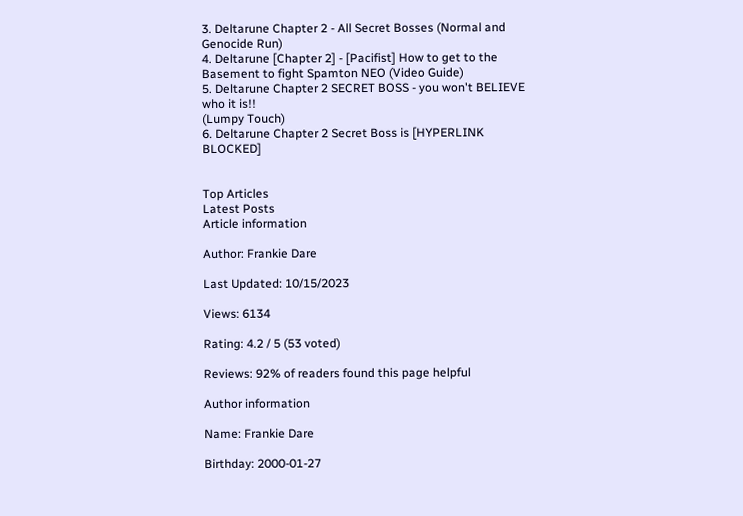3. Deltarune Chapter 2 - All Secret Bosses (Normal and Genocide Run)
4. Deltarune [Chapter 2] - [Pacifist] How to get to the Basement to fight Spamton NEO (Video Guide)
5. Deltarune Chapter 2 SECRET BOSS - you won't BELIEVE who it is!!
(Lumpy Touch)
6. Deltarune Chapter 2 Secret Boss is [HYPERLINK BLOCKED]


Top Articles
Latest Posts
Article information

Author: Frankie Dare

Last Updated: 10/15/2023

Views: 6134

Rating: 4.2 / 5 (53 voted)

Reviews: 92% of readers found this page helpful

Author information

Name: Frankie Dare

Birthday: 2000-01-27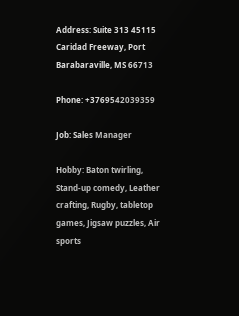Address: Suite 313 45115 Caridad Freeway, Port Barabaraville, MS 66713

Phone: +3769542039359

Job: Sales Manager

Hobby: Baton twirling, Stand-up comedy, Leather crafting, Rugby, tabletop games, Jigsaw puzzles, Air sports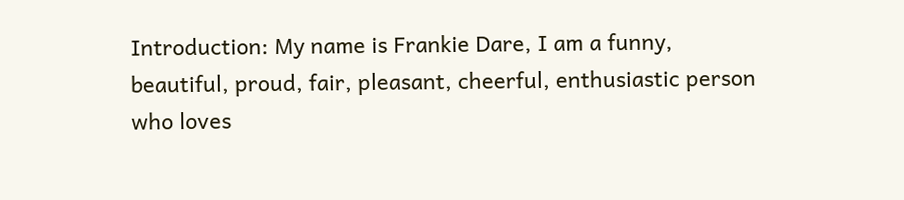Introduction: My name is Frankie Dare, I am a funny, beautiful, proud, fair, pleasant, cheerful, enthusiastic person who loves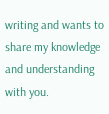writing and wants to share my knowledge and understanding with you.